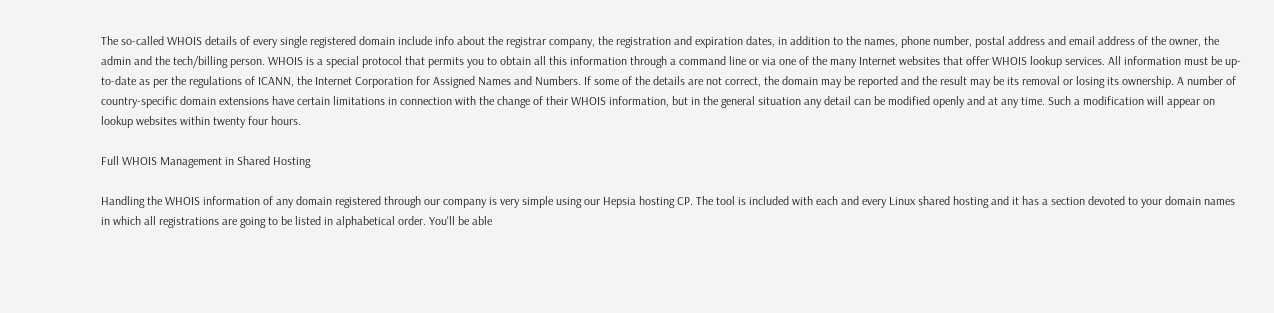The so-called WHOIS details of every single registered domain include info about the registrar company, the registration and expiration dates, in addition to the names, phone number, postal address and email address of the owner, the admin and the tech/billing person. WHOIS is a special protocol that permits you to obtain all this information through a command line or via one of the many Internet websites that offer WHOIS lookup services. All information must be up-to-date as per the regulations of ICANN, the Internet Corporation for Assigned Names and Numbers. If some of the details are not correct, the domain may be reported and the result may be its removal or losing its ownership. A number of country-specific domain extensions have certain limitations in connection with the change of their WHOIS information, but in the general situation any detail can be modified openly and at any time. Such a modification will appear on lookup websites within twenty four hours.

Full WHOIS Management in Shared Hosting

Handling the WHOIS information of any domain registered through our company is very simple using our Hepsia hosting CP. The tool is included with each and every Linux shared hosting and it has a section devoted to your domain names in which all registrations are going to be listed in alphabetical order. You'll be able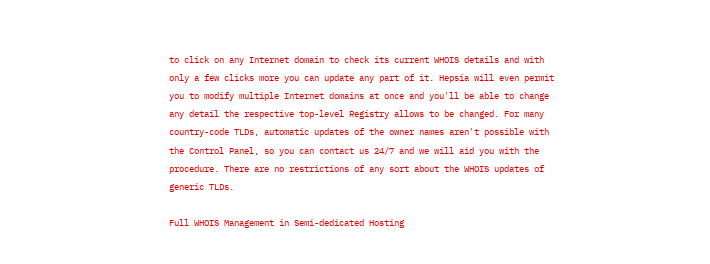to click on any Internet domain to check its current WHOIS details and with only a few clicks more you can update any part of it. Hepsia will even permit you to modify multiple Internet domains at once and you'll be able to change any detail the respective top-level Registry allows to be changed. For many country-code TLDs, automatic updates of the owner names aren't possible with the Control Panel, so you can contact us 24/7 and we will aid you with the procedure. There are no restrictions of any sort about the WHOIS updates of generic TLDs.

Full WHOIS Management in Semi-dedicated Hosting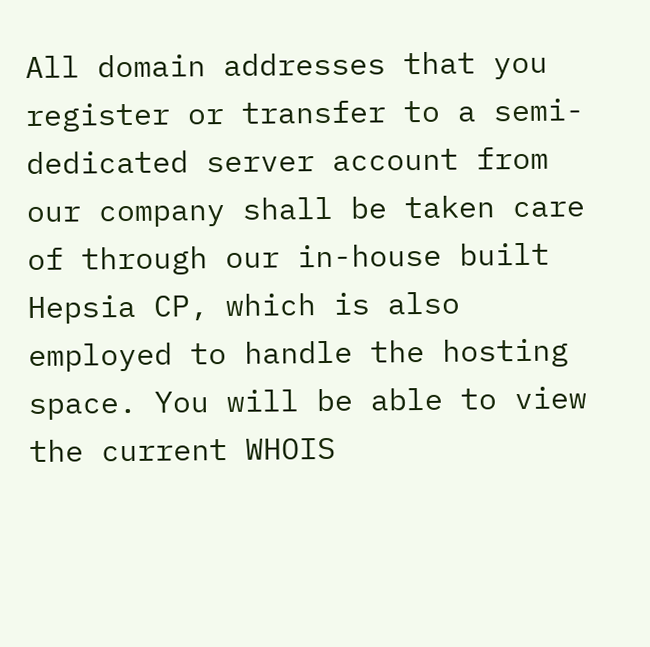All domain addresses that you register or transfer to a semi-dedicated server account from our company shall be taken care of through our in-house built Hepsia CP, which is also employed to handle the hosting space. You will be able to view the current WHOIS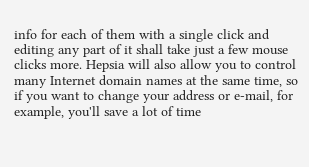info for each of them with a single click and editing any part of it shall take just a few mouse clicks more. Hepsia will also allow you to control many Internet domain names at the same time, so if you want to change your address or e-mail, for example, you'll save a lot of time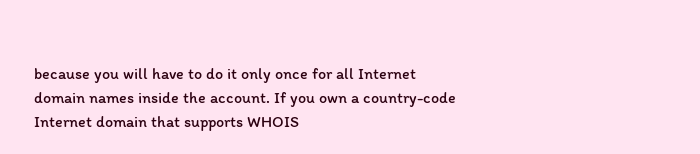because you will have to do it only once for all Internet domain names inside the account. If you own a country-code Internet domain that supports WHOIS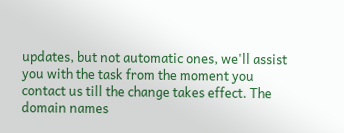updates, but not automatic ones, we'll assist you with the task from the moment you contact us till the change takes effect. The domain names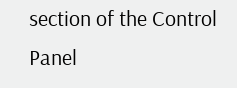section of the Control Panel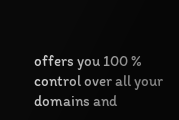offers you 100 % control over all your domains and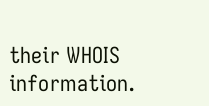their WHOIS information.